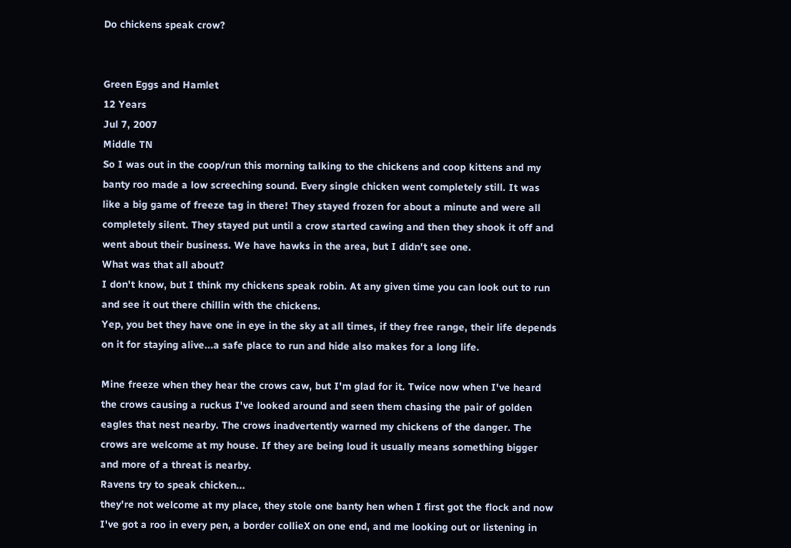Do chickens speak crow?


Green Eggs and Hamlet
12 Years
Jul 7, 2007
Middle TN
So I was out in the coop/run this morning talking to the chickens and coop kittens and my banty roo made a low screeching sound. Every single chicken went completely still. It was like a big game of freeze tag in there! They stayed frozen for about a minute and were all completely silent. They stayed put until a crow started cawing and then they shook it off and went about their business. We have hawks in the area, but I didn't see one.
What was that all about?
I don't know, but I think my chickens speak robin. At any given time you can look out to run and see it out there chillin with the chickens.
Yep, you bet they have one in eye in the sky at all times, if they free range, their life depends on it for staying alive...a safe place to run and hide also makes for a long life.

Mine freeze when they hear the crows caw, but I'm glad for it. Twice now when I've heard the crows causing a ruckus I've looked around and seen them chasing the pair of golden eagles that nest nearby. The crows inadvertently warned my chickens of the danger. The crows are welcome at my house. If they are being loud it usually means something bigger and more of a threat is nearby.
Ravens try to speak chicken...
they're not welcome at my place, they stole one banty hen when I first got the flock and now I've got a roo in every pen, a border collieX on one end, and me looking out or listening in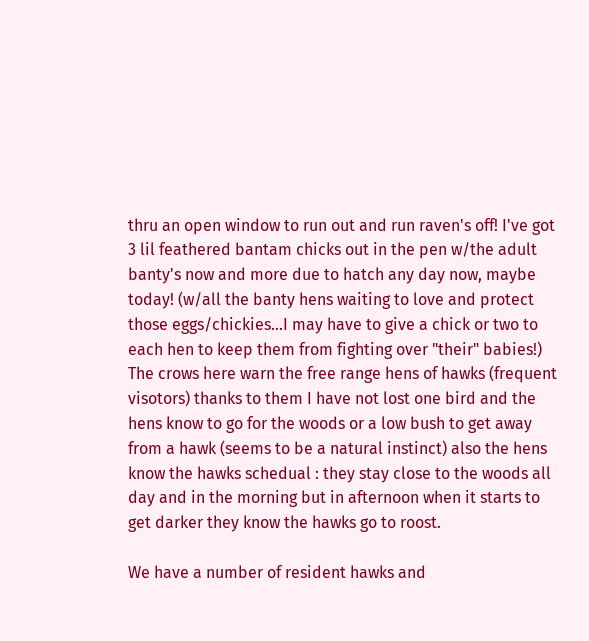thru an open window to run out and run raven's off! I've got 3 lil feathered bantam chicks out in the pen w/the adult banty's now and more due to hatch any day now, maybe today! (w/all the banty hens waiting to love and protect those eggs/chickies...I may have to give a chick or two to each hen to keep them from fighting over "their" babies!)
The crows here warn the free range hens of hawks (frequent visotors) thanks to them I have not lost one bird and the hens know to go for the woods or a low bush to get away from a hawk (seems to be a natural instinct) also the hens know the hawks schedual : they stay close to the woods all day and in the morning but in afternoon when it starts to get darker they know the hawks go to roost.

We have a number of resident hawks and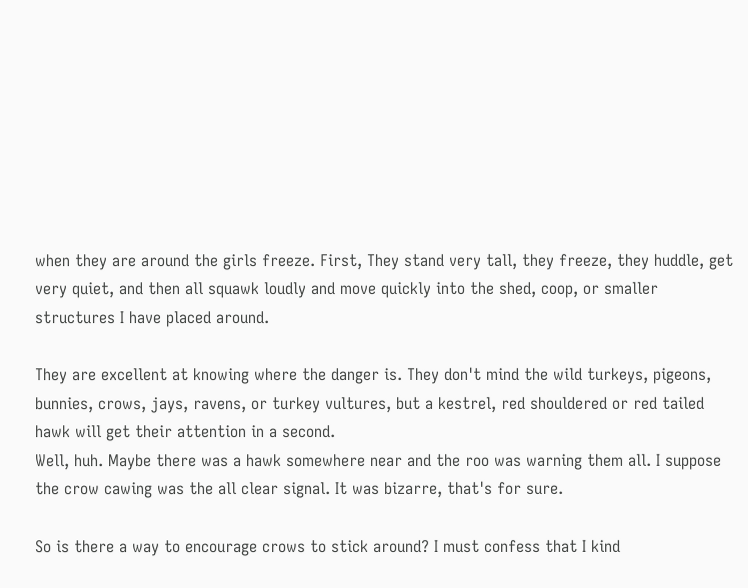when they are around the girls freeze. First, They stand very tall, they freeze, they huddle, get very quiet, and then all squawk loudly and move quickly into the shed, coop, or smaller structures I have placed around.

They are excellent at knowing where the danger is. They don't mind the wild turkeys, pigeons, bunnies, crows, jays, ravens, or turkey vultures, but a kestrel, red shouldered or red tailed hawk will get their attention in a second.
Well, huh. Maybe there was a hawk somewhere near and the roo was warning them all. I suppose the crow cawing was the all clear signal. It was bizarre, that's for sure.

So is there a way to encourage crows to stick around? I must confess that I kind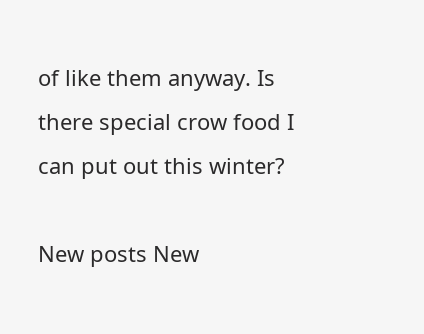of like them anyway. Is there special crow food I can put out this winter?

New posts New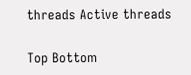threads Active threads

Top Bottom